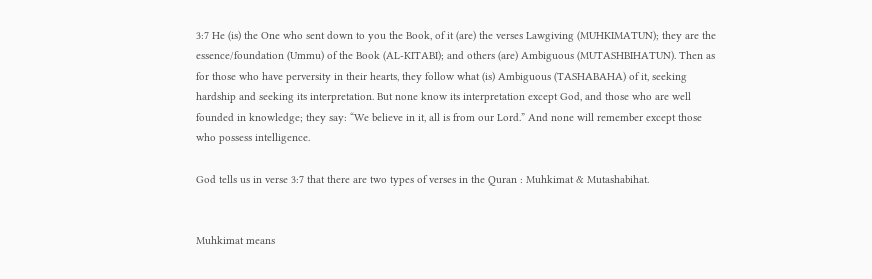3:7 He (is) the One who sent down to you the Book, of it (are) the verses Lawgiving (MUHKIMATUN); they are the essence/foundation (Ummu) of the Book (AL-KITABI); and others (are) Ambiguous (MUTASHBIHATUN). Then as for those who have perversity in their hearts, they follow what (is) Ambiguous (TASHABAHA) of it, seeking hardship and seeking its interpretation. But none know its interpretation except God, and those who are well founded in knowledge; they say: “We believe in it, all is from our Lord.” And none will remember except those who possess intelligence.

God tells us in verse 3:7 that there are two types of verses in the Quran : Muhkimat & Mutashabihat.


Muhkimat means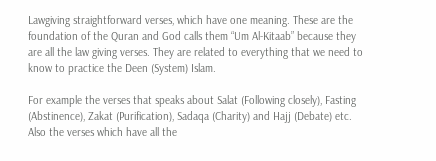Lawgiving straightforward verses, which have one meaning. These are the foundation of the Quran and God calls them “Um Al-Kitaab” because they are all the law giving verses. They are related to everything that we need to know to practice the Deen (System) Islam.

For example the verses that speaks about Salat (Following closely), Fasting (Abstinence), Zakat (Purification), Sadaqa (Charity) and Hajj (Debate) etc. Also the verses which have all the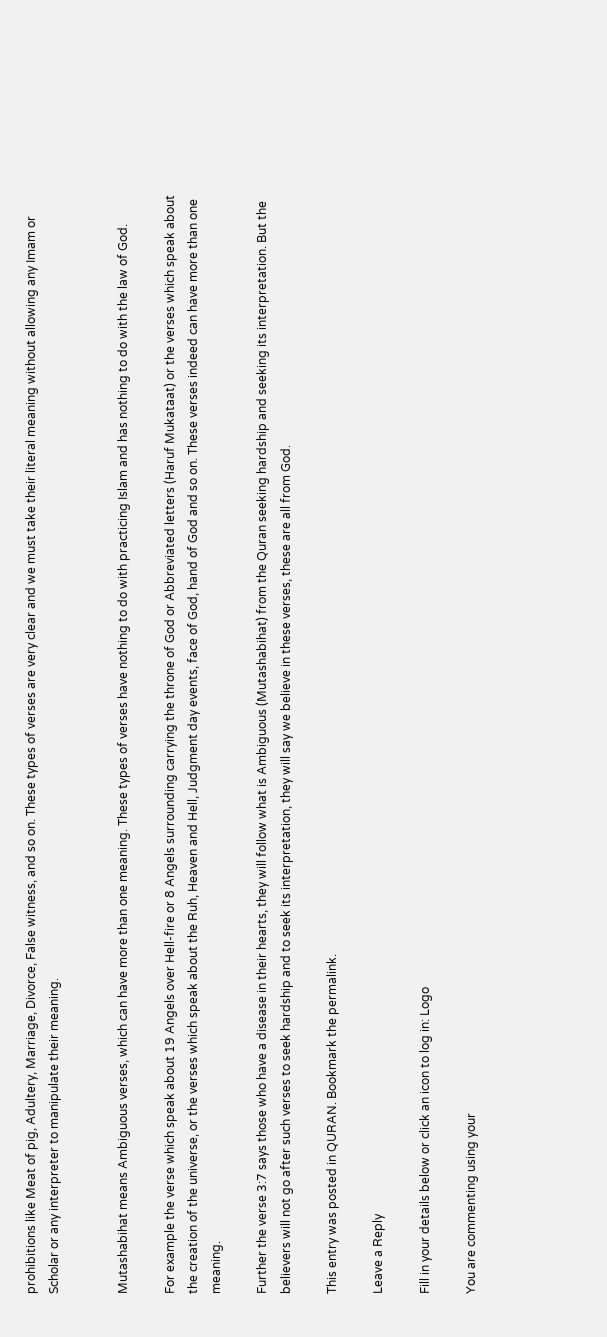prohibitions like Meat of pig, Adultery, Marriage, Divorce, False witness, and so on. These types of verses are very clear and we must take their literal meaning without allowing any Imam or Scholar or any interpreter to manipulate their meaning.


Mutashabihat means Ambiguous verses, which can have more than one meaning. These types of verses have nothing to do with practicing Islam and has nothing to do with the law of God.

For example the verse which speak about 19 Angels over Hell-fire or 8 Angels surrounding carrying the throne of God or Abbreviated letters (Haruf Mukataat) or the verses which speak about the creation of the universe, or the verses which speak about the Ruh, Heaven and Hell, Judgment day events, face of God, hand of God and so on. These verses indeed can have more than one meaning.

Further the verse 3:7 says those who have a disease in their hearts, they will follow what is Ambiguous (Mutashabihat) from the Quran seeking hardship and seeking its interpretation. But the believers will not go after such verses to seek hardship and to seek its interpretation, they will say we believe in these verses, these are all from God.

This entry was posted in QURAN. Bookmark the permalink.

Leave a Reply

Fill in your details below or click an icon to log in: Logo

You are commenting using your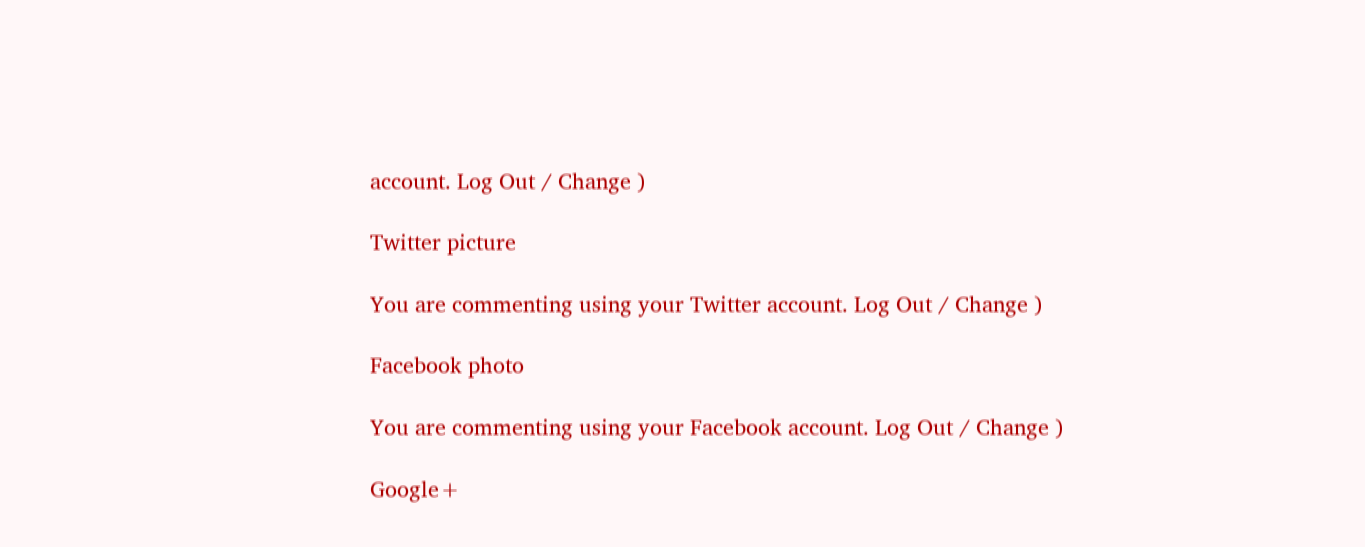account. Log Out / Change )

Twitter picture

You are commenting using your Twitter account. Log Out / Change )

Facebook photo

You are commenting using your Facebook account. Log Out / Change )

Google+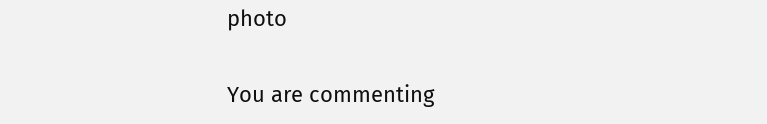photo

You are commenting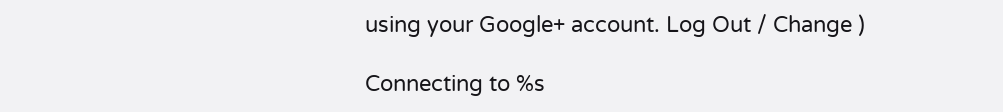using your Google+ account. Log Out / Change )

Connecting to %s